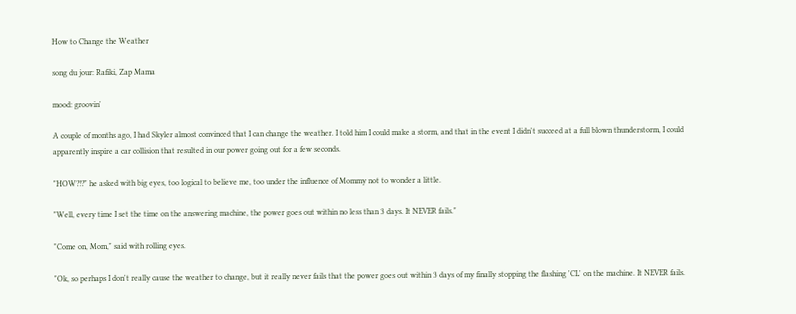How to Change the Weather

song du jour: Rafiki, Zap Mama

mood: groovin'

A couple of months ago, I had Skyler almost convinced that I can change the weather. I told him I could make a storm, and that in the event I didn't succeed at a full blown thunderstorm, I could apparently inspire a car collision that resulted in our power going out for a few seconds.

"HOW?!?" he asked with big eyes, too logical to believe me, too under the influence of Mommy not to wonder a little.

"Well, every time I set the time on the answering machine, the power goes out within no less than 3 days. It NEVER fails."

"Come on, Mom," said with rolling eyes.

"Ok, so perhaps I don't really cause the weather to change, but it really never fails that the power goes out within 3 days of my finally stopping the flashing 'CL' on the machine. It NEVER fails.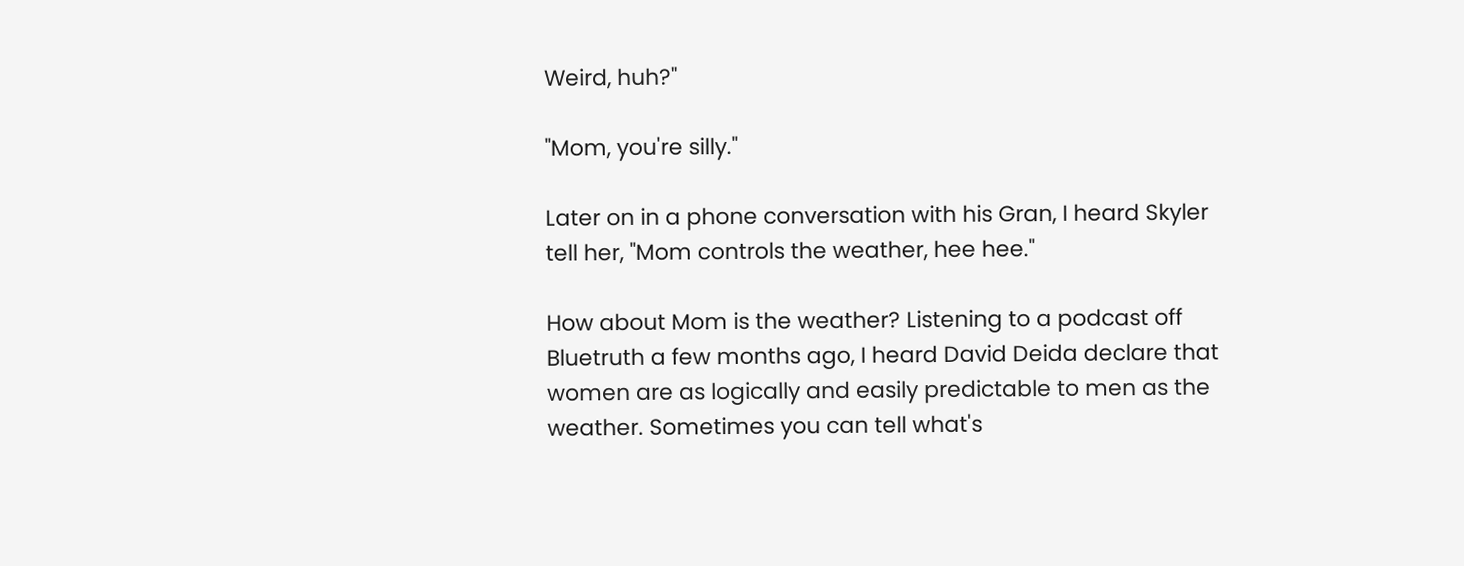Weird, huh?"

"Mom, you're silly."

Later on in a phone conversation with his Gran, I heard Skyler tell her, "Mom controls the weather, hee hee."

How about Mom is the weather? Listening to a podcast off Bluetruth a few months ago, I heard David Deida declare that women are as logically and easily predictable to men as the weather. Sometimes you can tell what's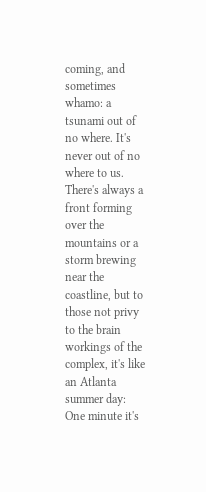coming, and sometimes whamo: a tsunami out of no where. It's never out of no where to us. There's always a front forming over the mountains or a storm brewing near the coastline, but to those not privy to the brain workings of the complex, it's like an Atlanta summer day: One minute it's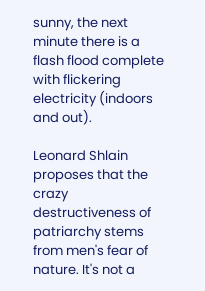sunny, the next minute there is a flash flood complete with flickering electricity (indoors and out).

Leonard Shlain proposes that the crazy destructiveness of patriarchy stems from men's fear of nature. It's not a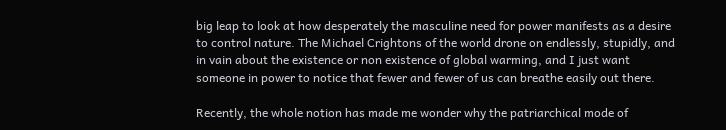big leap to look at how desperately the masculine need for power manifests as a desire to control nature. The Michael Crightons of the world drone on endlessly, stupidly, and in vain about the existence or non existence of global warming, and I just want someone in power to notice that fewer and fewer of us can breathe easily out there.

Recently, the whole notion has made me wonder why the patriarchical mode of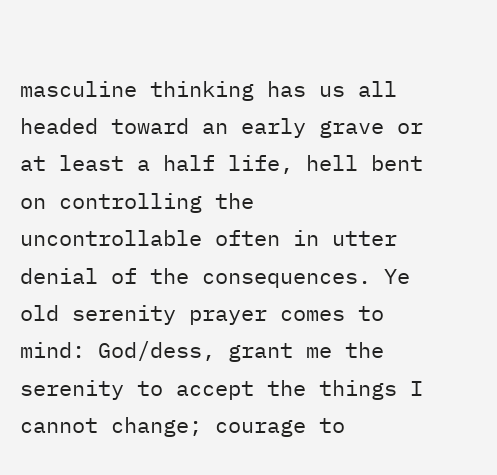masculine thinking has us all headed toward an early grave or at least a half life, hell bent on controlling the uncontrollable often in utter denial of the consequences. Ye old serenity prayer comes to mind: God/dess, grant me the serenity to accept the things I cannot change; courage to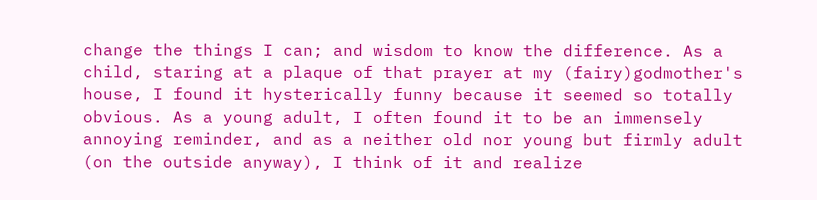change the things I can; and wisdom to know the difference. As a child, staring at a plaque of that prayer at my (fairy)godmother's house, I found it hysterically funny because it seemed so totally obvious. As a young adult, I often found it to be an immensely annoying reminder, and as a neither old nor young but firmly adult (on the outside anyway), I think of it and realize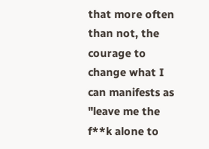that more often than not, the courage to change what I can manifests as "leave me the f**k alone to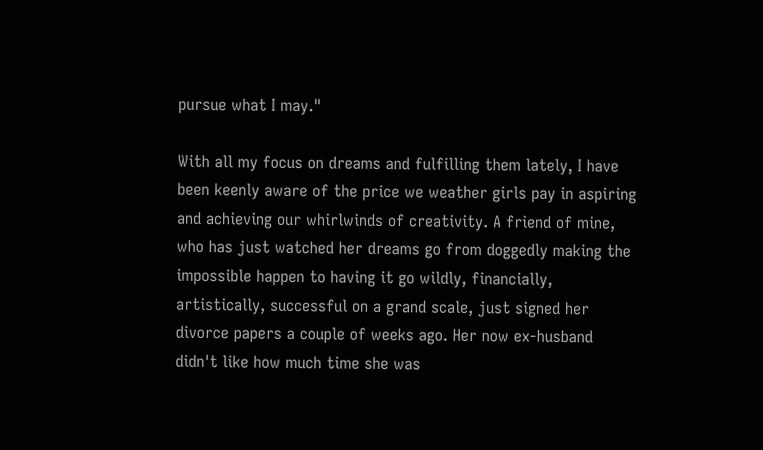pursue what I may."

With all my focus on dreams and fulfilling them lately, I have been keenly aware of the price we weather girls pay in aspiring and achieving our whirlwinds of creativity. A friend of mine, who has just watched her dreams go from doggedly making the impossible happen to having it go wildly, financially, artistically, successful on a grand scale, just signed her divorce papers a couple of weeks ago. Her now ex-husband didn't like how much time she was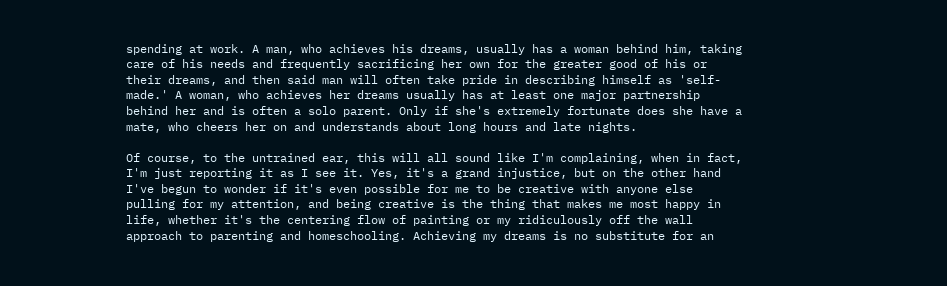spending at work. A man, who achieves his dreams, usually has a woman behind him, taking care of his needs and frequently sacrificing her own for the greater good of his or their dreams, and then said man will often take pride in describing himself as 'self-made.' A woman, who achieves her dreams usually has at least one major partnership behind her and is often a solo parent. Only if she's extremely fortunate does she have a mate, who cheers her on and understands about long hours and late nights.

Of course, to the untrained ear, this will all sound like I'm complaining, when in fact, I'm just reporting it as I see it. Yes, it's a grand injustice, but on the other hand I've begun to wonder if it's even possible for me to be creative with anyone else pulling for my attention, and being creative is the thing that makes me most happy in life, whether it's the centering flow of painting or my ridiculously off the wall approach to parenting and homeschooling. Achieving my dreams is no substitute for an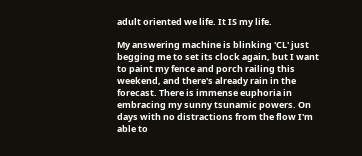adult oriented we life. It IS my life.

My answering machine is blinking 'CL' just begging me to set its clock again, but I want to paint my fence and porch railing this weekend, and there's already rain in the forecast. There is immense euphoria in embracing my sunny tsunamic powers. On days with no distractions from the flow I'm able to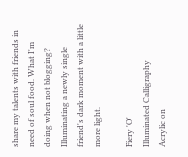share my talents with friends in need of soul food. What I'm doing when not blogging? Illuminating a newly single friend's dark moment with a little more light.

Fiery 'O'
Illuminated Calligraphy
Acrylic on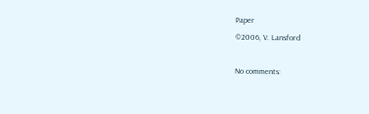Paper
©2006, V. Lansford

No comments: